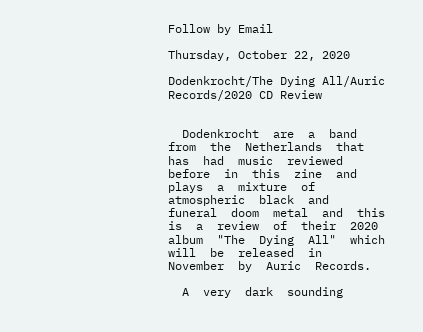Follow by Email

Thursday, October 22, 2020

Dodenkrocht/The Dying All/Auric Records/2020 CD Review


  Dodenkrocht  are  a  band  from  the  Netherlands  that  has  had  music  reviewed  before  in  this  zine  and  plays  a  mixture  of  atmospheric  black  and  funeral  doom  metal  and  this  is  a  review  of  their  2020  album  "The  Dying  All"  which  will  be  released  in  November  by  Auric  Records.

  A  very  dark  sounding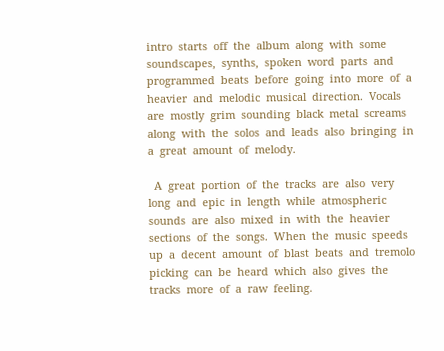intro  starts  off  the  album  along  with  some  soundscapes,  synths,  spoken  word  parts  and  programmed  beats  before  going  into  more  of  a  heavier  and  melodic  musical  direction.  Vocals  are  mostly  grim  sounding  black  metal  screams  along  with  the  solos  and  leads  also  bringing  in  a  great  amount  of  melody.

  A  great  portion  of  the  tracks  are  also  very  long  and  epic  in  length  while  atmospheric  sounds  are  also  mixed  in  with  the  heavier  sections  of  the  songs.  When  the  music  speeds  up  a  decent  amount  of  blast  beats  and  tremolo  picking  can  be  heard  which  also  gives  the  tracks  more  of  a  raw  feeling.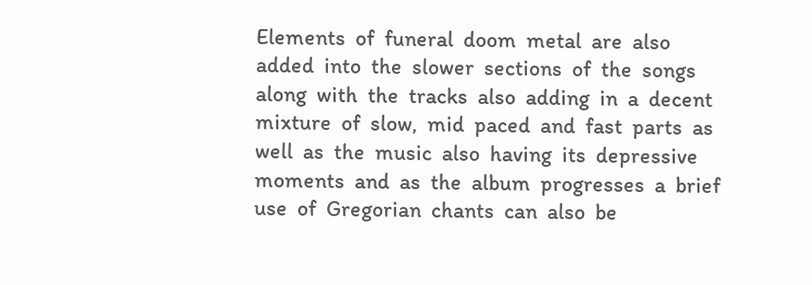Elements  of  funeral  doom  metal  are  also  added  into  the  slower  sections  of  the  songs  along  with  the  tracks  also  adding  in  a  decent  mixture  of  slow,  mid  paced  and  fast  parts  as  well  as  the  music  also  having  its  depressive  moments  and  as  the  album  progresses  a  brief  use  of  Gregorian  chants  can  also  be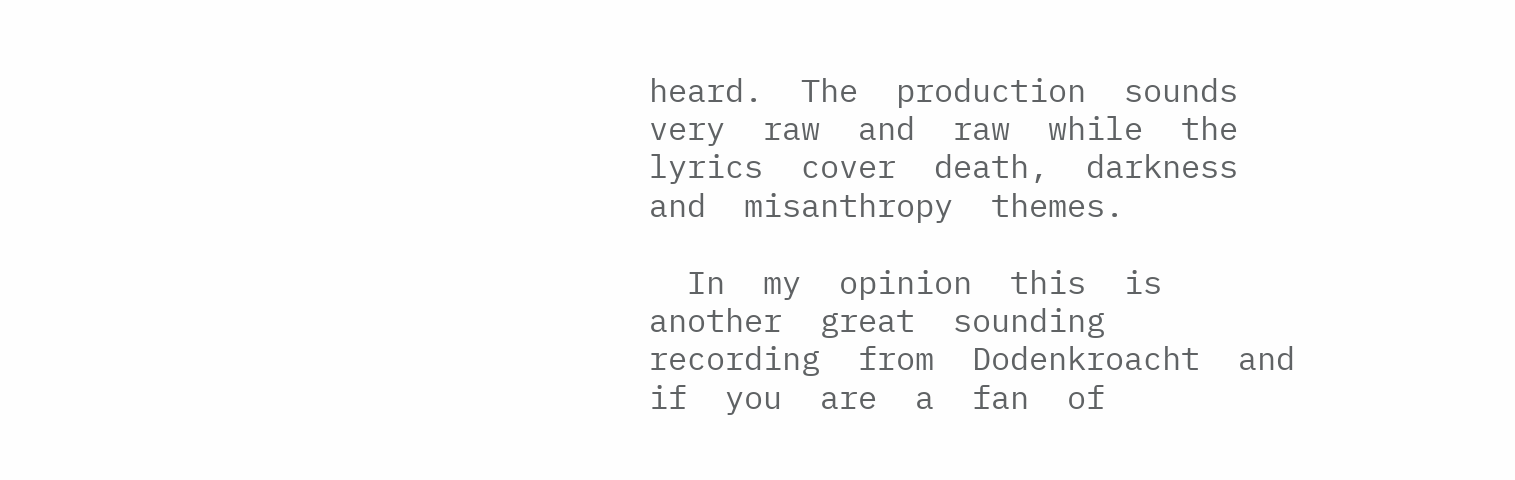heard.  The  production  sounds  very  raw  and  raw  while  the  lyrics  cover  death,  darkness  and  misanthropy  themes.

  In  my  opinion  this  is  another  great  sounding  recording  from  Dodenkroacht  and  if  you  are  a  fan  of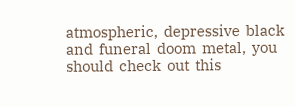atmospheric,  depressive  black  and  funeral  doom  metal,  you  should  check  out  this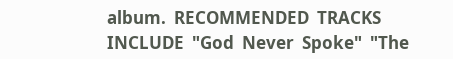album.  RECOMMENDED  TRACKS  INCLUDE  "God  Never  Spoke"  "The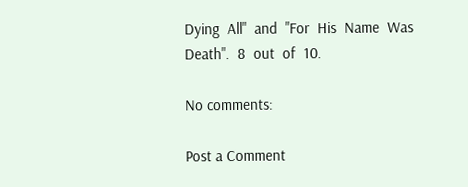Dying  All"  and  "For  His  Name  Was  Death".  8  out  of  10.

No comments:

Post a Comment